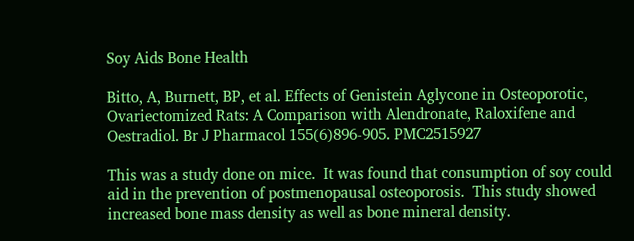Soy Aids Bone Health

Bitto, A, Burnett, BP, et al. Effects of Genistein Aglycone in Osteoporotic, Ovariectomized Rats: A Comparison with Alendronate, Raloxifene and Oestradiol. Br J Pharmacol 155(6)896-905. PMC2515927

This was a study done on mice.  It was found that consumption of soy could aid in the prevention of postmenopausal osteoporosis.  This study showed increased bone mass density as well as bone mineral density.